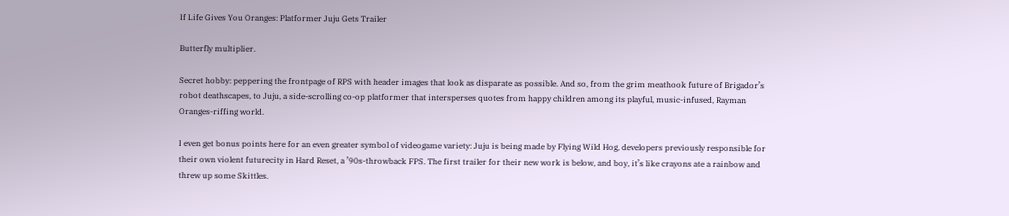If Life Gives You Oranges: Platformer Juju Gets Trailer

Butterfly multiplier.

Secret hobby: peppering the frontpage of RPS with header images that look as disparate as possible. And so, from the grim meathook future of Brigador’s robot deathscapes, to Juju, a side-scrolling co-op platformer that intersperses quotes from happy children among its playful, music-infused, Rayman Oranges-riffing world.

I even get bonus points here for an even greater symbol of videogame variety: Juju is being made by Flying Wild Hog, developers previously responsible for their own violent futurecity in Hard Reset, a ’90s-throwback FPS. The first trailer for their new work is below, and boy, it’s like crayons ate a rainbow and threw up some Skittles.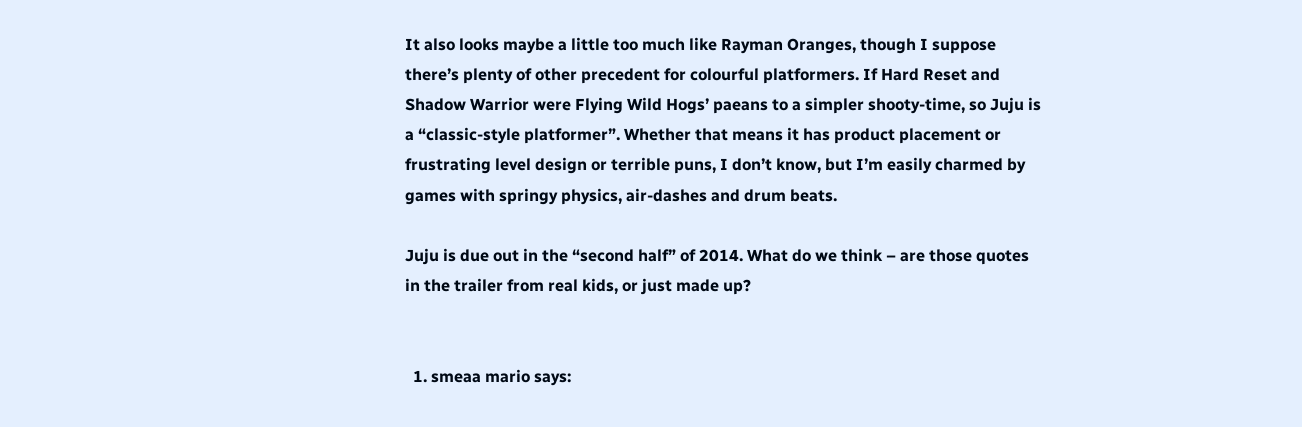It also looks maybe a little too much like Rayman Oranges, though I suppose there’s plenty of other precedent for colourful platformers. If Hard Reset and Shadow Warrior were Flying Wild Hogs’ paeans to a simpler shooty-time, so Juju is a “classic-style platformer”. Whether that means it has product placement or frustrating level design or terrible puns, I don’t know, but I’m easily charmed by games with springy physics, air-dashes and drum beats.

Juju is due out in the “second half” of 2014. What do we think – are those quotes in the trailer from real kids, or just made up?


  1. smeaa mario says: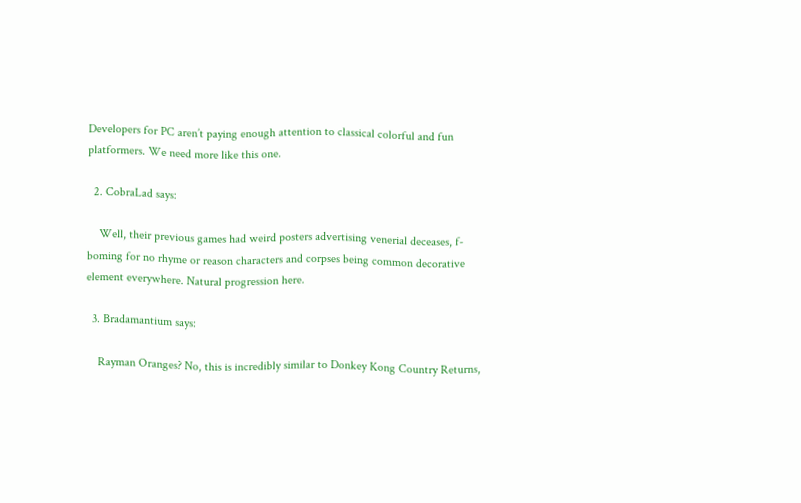Developers for PC aren’t paying enough attention to classical colorful and fun platformers. We need more like this one.

  2. CobraLad says:

    Well, their previous games had weird posters advertising venerial deceases, f-boming for no rhyme or reason characters and corpses being common decorative element everywhere. Natural progression here.

  3. Bradamantium says:

    Rayman Oranges? No, this is incredibly similar to Donkey Kong Country Returns,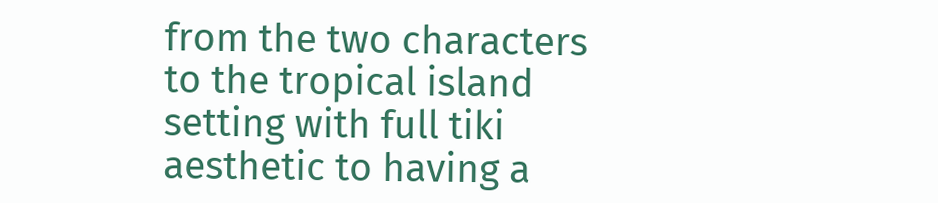from the two characters to the tropical island setting with full tiki aesthetic to having a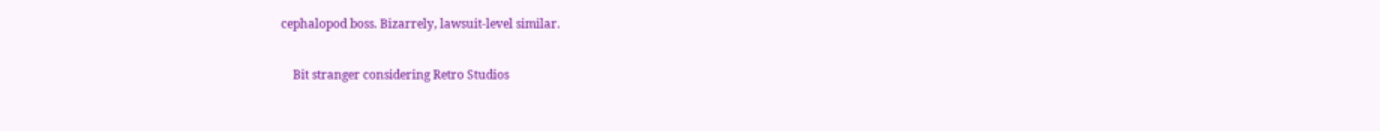cephalopod boss. Bizarrely, lawsuit-level similar.

    Bit stranger considering Retro Studios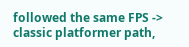followed the same FPS -> classic platformer path,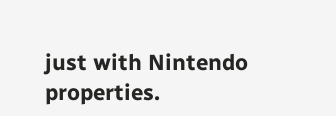just with Nintendo properties.